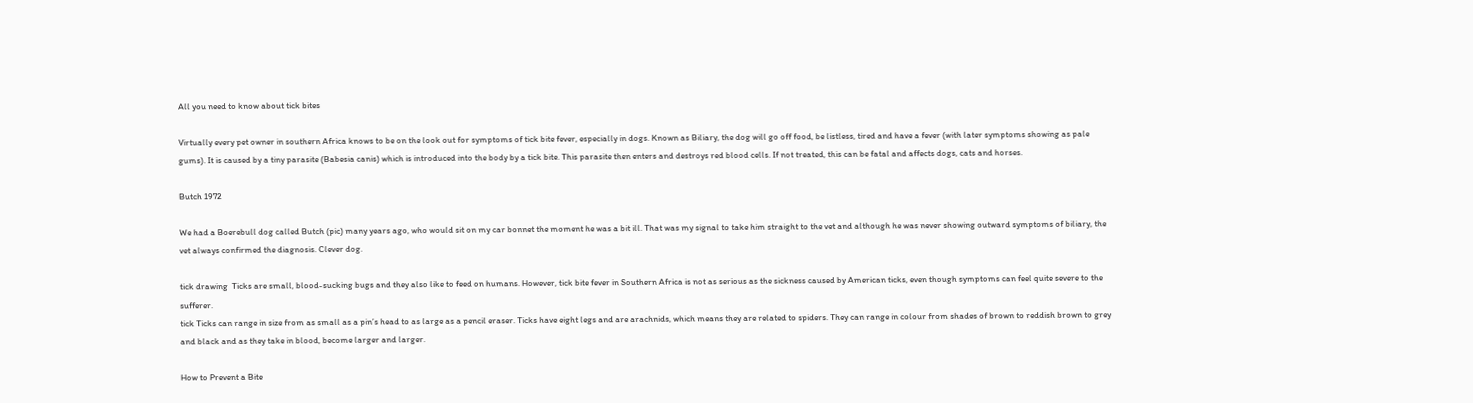All you need to know about tick bites

Virtually every pet owner in southern Africa knows to be on the look out for symptoms of tick bite fever, especially in dogs. Known as Biliary, the dog will go off food, be listless, tired and have a fever (with later symptoms showing as pale gums). It is caused by a tiny parasite (Babesia canis) which is introduced into the body by a tick bite. This parasite then enters and destroys red blood cells. If not treated, this can be fatal and affects dogs, cats and horses.

Butch 1972

We had a Boerebull dog called Butch (pic) many years ago, who would sit on my car bonnet the moment he was a bit ill. That was my signal to take him straight to the vet and although he was never showing outward symptoms of biliary, the vet always confirmed the diagnosis. Clever dog.

tick drawing  Ticks are small, blood-sucking bugs and they also like to feed on humans. However, tick bite fever in Southern Africa is not as serious as the sickness caused by American ticks, even though symptoms can feel quite severe to the sufferer.
tick Ticks can range in size from as small as a pin’s head to as large as a pencil eraser. Ticks have eight legs and are arachnids, which means they are related to spiders. They can range in colour from shades of brown to reddish brown to grey and black and as they take in blood, become larger and larger.

How to Prevent a Bite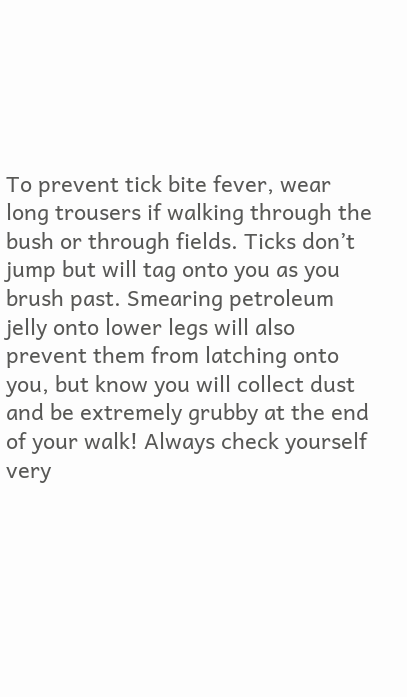To prevent tick bite fever, wear long trousers if walking through the bush or through fields. Ticks don’t jump but will tag onto you as you brush past. Smearing petroleum jelly onto lower legs will also prevent them from latching onto you, but know you will collect dust and be extremely grubby at the end of your walk! Always check yourself very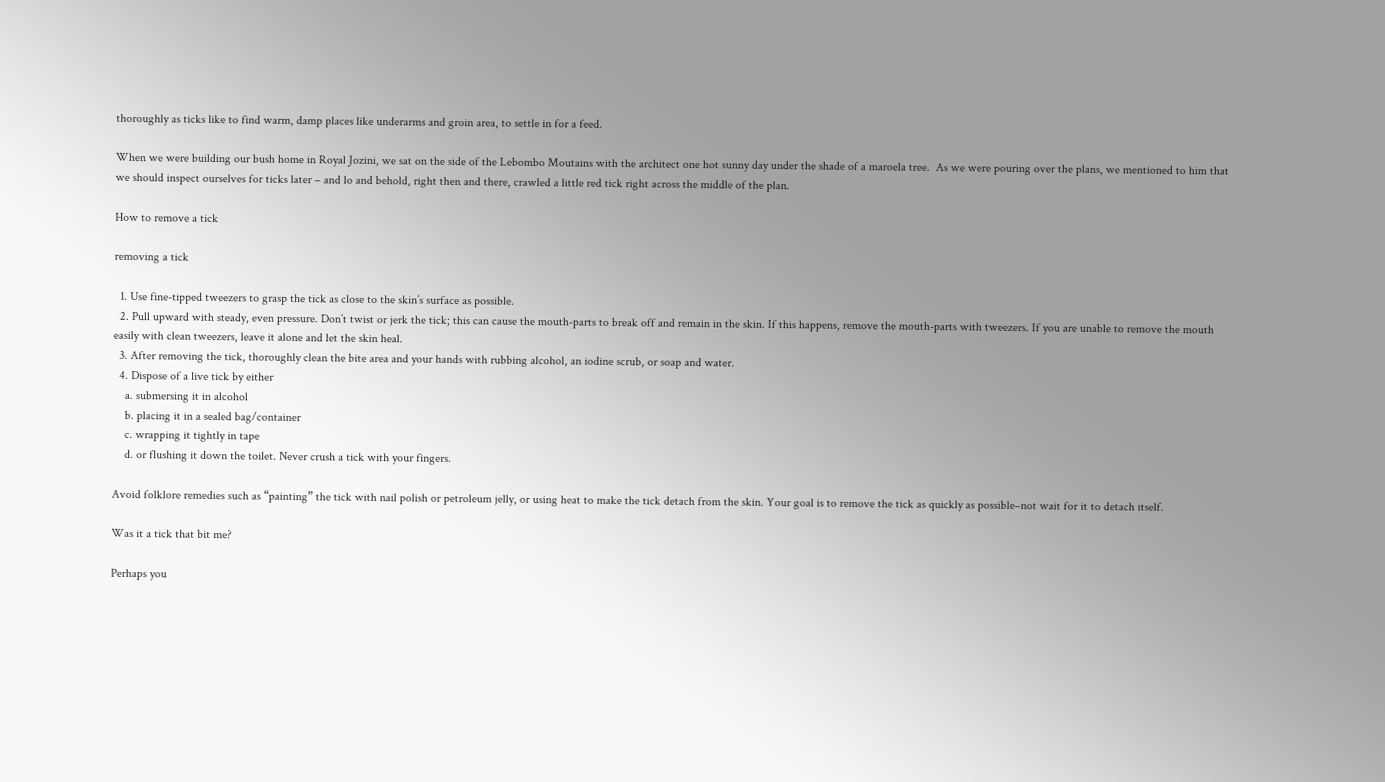thoroughly as ticks like to find warm, damp places like underarms and groin area, to settle in for a feed.

When we were building our bush home in Royal Jozini, we sat on the side of the Lebombo Moutains with the architect one hot sunny day under the shade of a maroela tree.  As we were pouring over the plans, we mentioned to him that we should inspect ourselves for ticks later – and lo and behold, right then and there, crawled a little red tick right across the middle of the plan.

How to remove a tick

removing a tick

  1. Use fine-tipped tweezers to grasp the tick as close to the skin’s surface as possible.
  2. Pull upward with steady, even pressure. Don’t twist or jerk the tick; this can cause the mouth-parts to break off and remain in the skin. If this happens, remove the mouth-parts with tweezers. If you are unable to remove the mouth easily with clean tweezers, leave it alone and let the skin heal.
  3. After removing the tick, thoroughly clean the bite area and your hands with rubbing alcohol, an iodine scrub, or soap and water.
  4. Dispose of a live tick by either
    a. submersing it in alcohol
    b. placing it in a sealed bag/container
    c. wrapping it tightly in tape
    d. or flushing it down the toilet. Never crush a tick with your fingers.

Avoid folklore remedies such as “painting” the tick with nail polish or petroleum jelly, or using heat to make the tick detach from the skin. Your goal is to remove the tick as quickly as possible–not wait for it to detach itself.

Was it a tick that bit me?

Perhaps you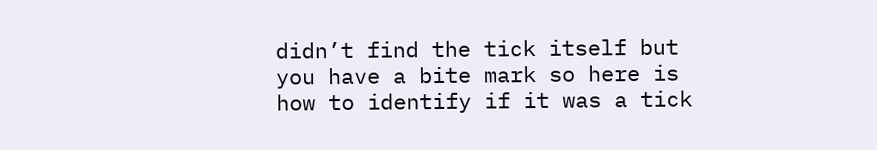didn’t find the tick itself but you have a bite mark so here is how to identify if it was a tick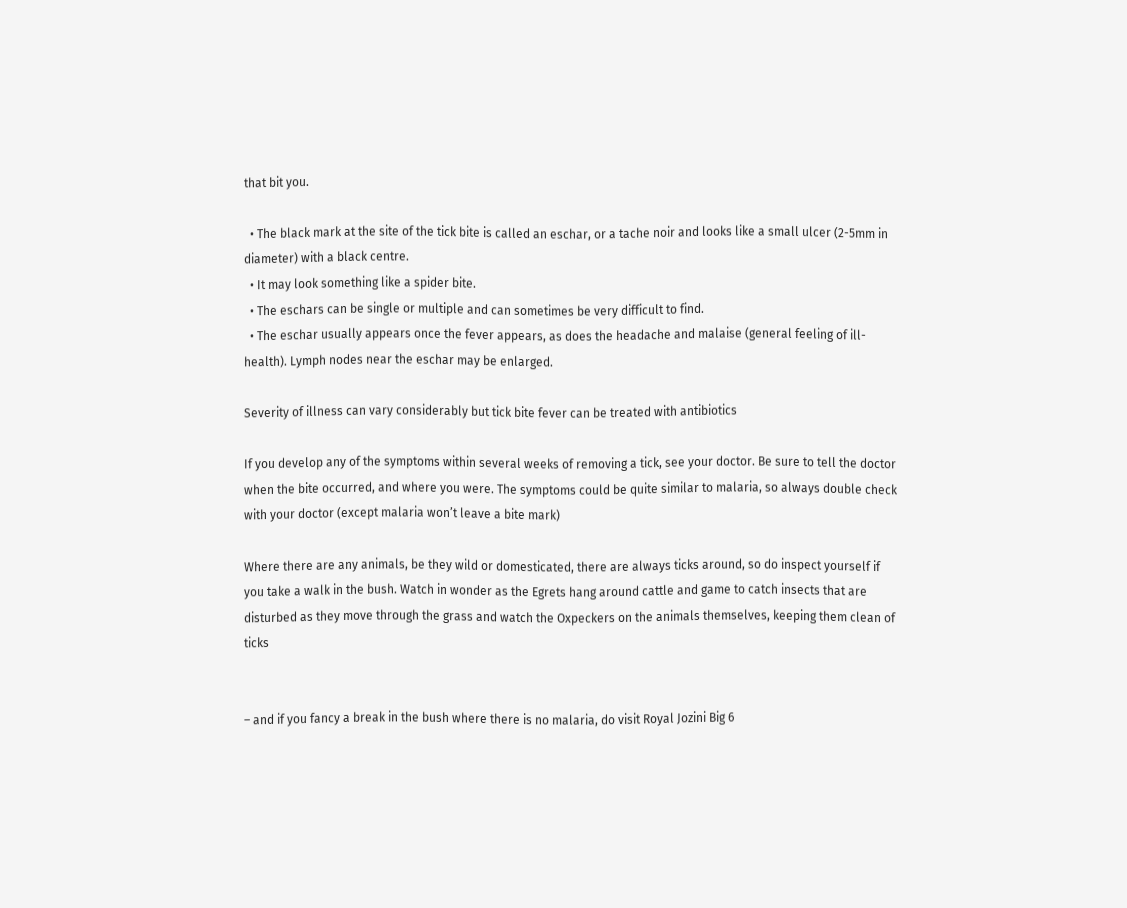that bit you.

  • The black mark at the site of the tick bite is called an eschar, or a tache noir and looks like a small ulcer (2-5mm in diameter) with a black centre.
  • It may look something like a spider bite.
  • The eschars can be single or multiple and can sometimes be very difficult to find.
  • The eschar usually appears once the fever appears, as does the headache and malaise (general feeling of ill-health). Lymph nodes near the eschar may be enlarged.

Severity of illness can vary considerably but tick bite fever can be treated with antibiotics

If you develop any of the symptoms within several weeks of removing a tick, see your doctor. Be sure to tell the doctor when the bite occurred, and where you were. The symptoms could be quite similar to malaria, so always double check with your doctor (except malaria won’t leave a bite mark)

Where there are any animals, be they wild or domesticated, there are always ticks around, so do inspect yourself if you take a walk in the bush. Watch in wonder as the Egrets hang around cattle and game to catch insects that are disturbed as they move through the grass and watch the Oxpeckers on the animals themselves, keeping them clean of ticks


– and if you fancy a break in the bush where there is no malaria, do visit Royal Jozini Big 6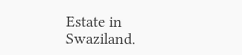Estate in Swaziland.